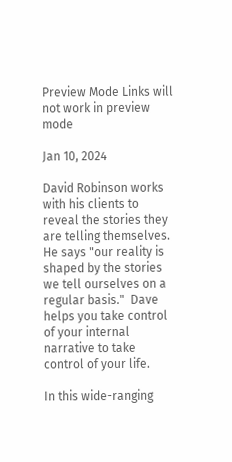Preview Mode Links will not work in preview mode

Jan 10, 2024

David Robinson works with his clients to reveal the stories they are telling themselves.  He says "our reality is shaped by the stories we tell ourselves on a regular basis."  Dave helps you take control of your internal narrative to take control of your life.

In this wide-ranging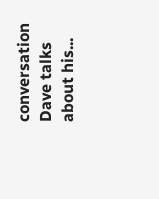conversation Dave talks about his...